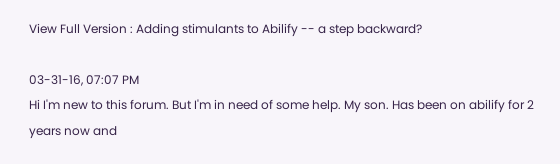View Full Version : Adding stimulants to Abilify -- a step backward?

03-31-16, 07:07 PM
Hi I'm new to this forum. But I'm in need of some help. My son. Has been on abilify for 2 years now and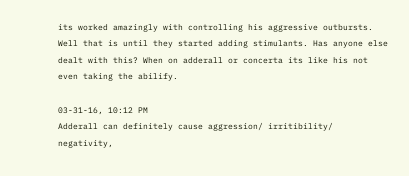its worked amazingly with controlling his aggressive outbursts. Well that is until they started adding stimulants. Has anyone else dealt with this? When on adderall or concerta its like his not even taking the abilify.

03-31-16, 10:12 PM
Adderall can definitely cause aggression/ irritibility/ negativity,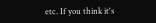etc. If you think it's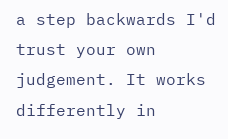a step backwards I'd trust your own judgement. It works differently in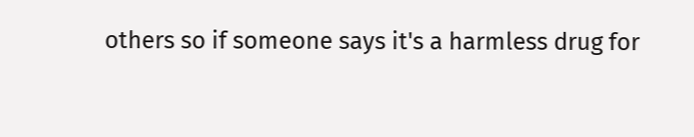others so if someone says it's a harmless drug for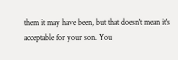them it may have been, but that doesn't mean it's acceptable for your son. You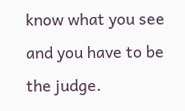know what you see and you have to be the judge.